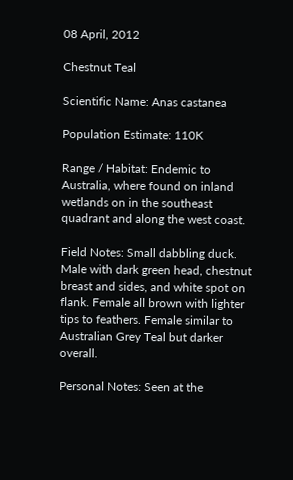08 April, 2012

Chestnut Teal

Scientific Name: Anas castanea

Population Estimate: 110K

Range / Habitat: Endemic to Australia, where found on inland wetlands on in the southeast quadrant and along the west coast.

Field Notes: Small dabbling duck. Male with dark green head, chestnut breast and sides, and white spot on flank. Female all brown with lighter tips to feathers. Female similar to Australian Grey Teal but darker overall.

Personal Notes: Seen at the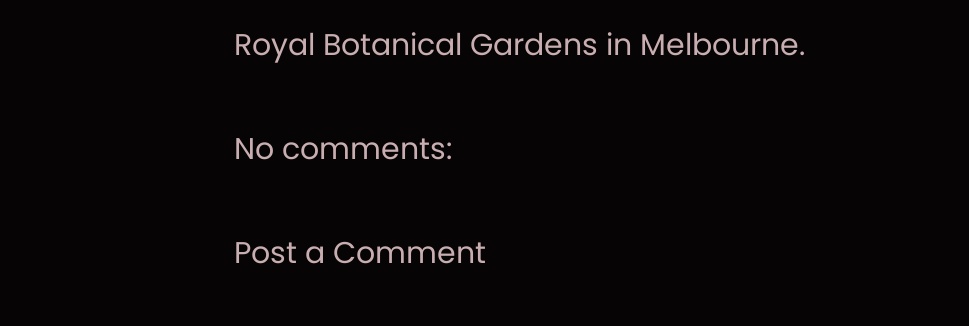Royal Botanical Gardens in Melbourne.

No comments:

Post a Comment